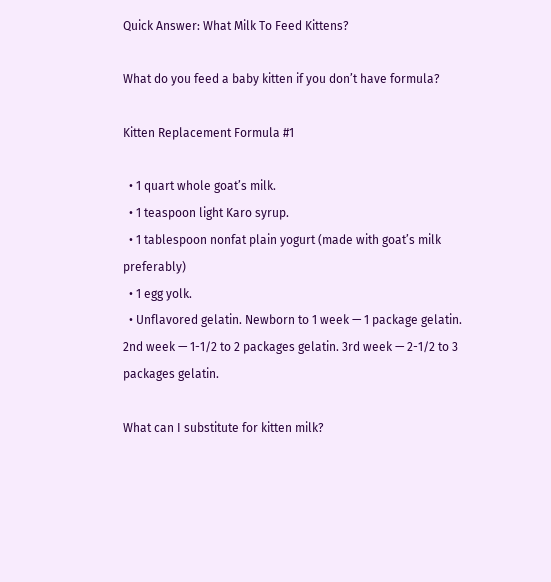Quick Answer: What Milk To Feed Kittens?

What do you feed a baby kitten if you don’t have formula?

Kitten Replacement Formula #1

  • 1 quart whole goat’s milk.
  • 1 teaspoon light Karo syrup.
  • 1 tablespoon nonfat plain yogurt (made with goat’s milk preferably)
  • 1 egg yolk.
  • Unflavored gelatin. Newborn to 1 week — 1 package gelatin. 2nd week — 1-1/2 to 2 packages gelatin. 3rd week — 2-1/2 to 3 packages gelatin.

What can I substitute for kitten milk?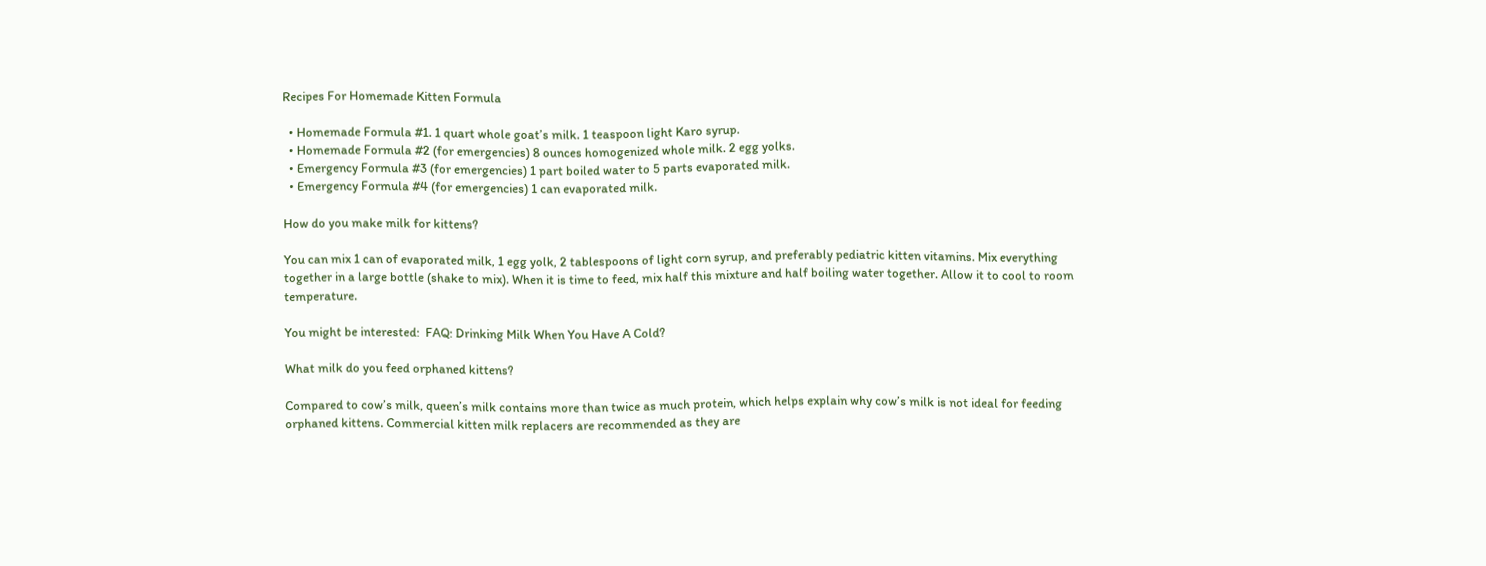Recipes For Homemade Kitten Formula

  • Homemade Formula #1. 1 quart whole goat’s milk. 1 teaspoon light Karo syrup.
  • Homemade Formula #2 (for emergencies) 8 ounces homogenized whole milk. 2 egg yolks.
  • Emergency Formula #3 (for emergencies) 1 part boiled water to 5 parts evaporated milk.
  • Emergency Formula #4 (for emergencies) 1 can evaporated milk.

How do you make milk for kittens?

You can mix 1 can of evaporated milk, 1 egg yolk, 2 tablespoons of light corn syrup, and preferably pediatric kitten vitamins. Mix everything together in a large bottle (shake to mix). When it is time to feed, mix half this mixture and half boiling water together. Allow it to cool to room temperature.

You might be interested:  FAQ: Drinking Milk When You Have A Cold?

What milk do you feed orphaned kittens?

Compared to cow’s milk, queen’s milk contains more than twice as much protein, which helps explain why cow’s milk is not ideal for feeding orphaned kittens. Commercial kitten milk replacers are recommended as they are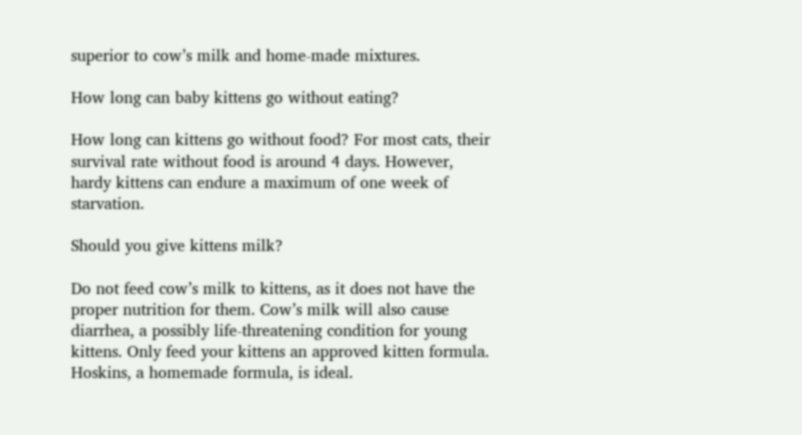superior to cow’s milk and home-made mixtures.

How long can baby kittens go without eating?

How long can kittens go without food? For most cats, their survival rate without food is around 4 days. However, hardy kittens can endure a maximum of one week of starvation.

Should you give kittens milk?

Do not feed cow’s milk to kittens, as it does not have the proper nutrition for them. Cow’s milk will also cause diarrhea, a possibly life-threatening condition for young kittens. Only feed your kittens an approved kitten formula. Hoskins, a homemade formula, is ideal.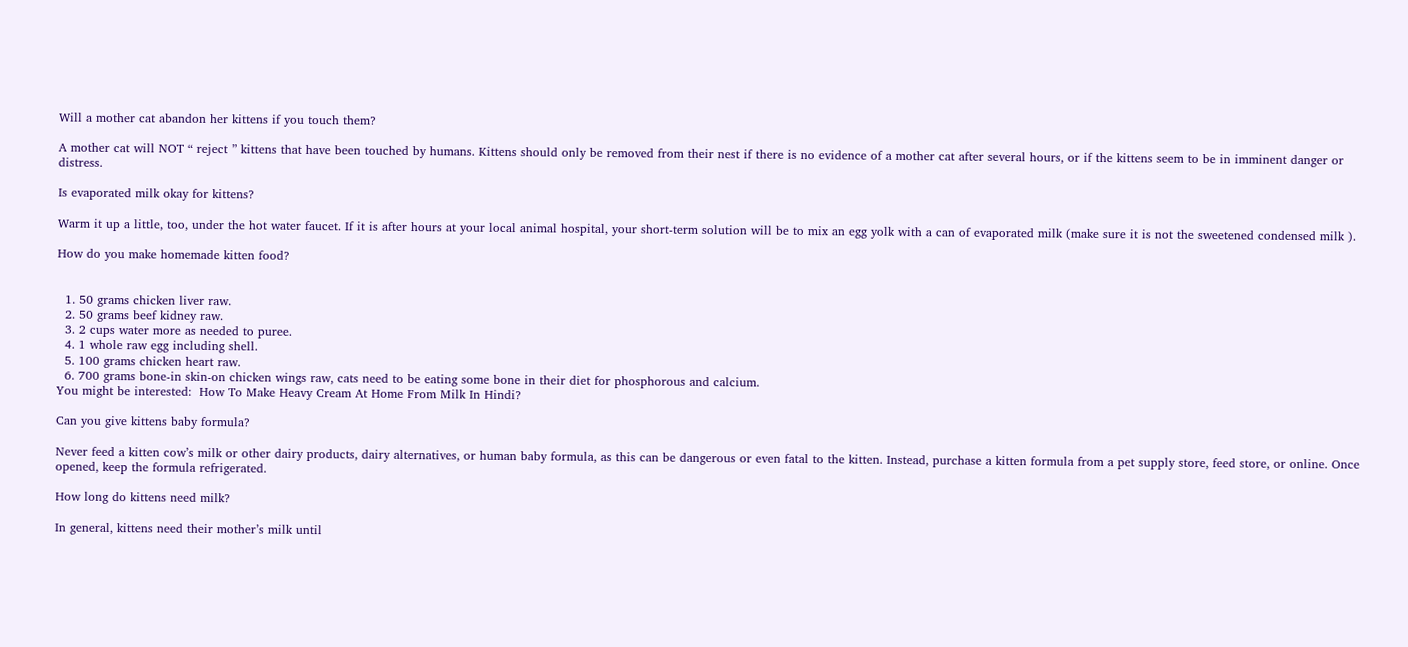Will a mother cat abandon her kittens if you touch them?

A mother cat will NOT “ reject ” kittens that have been touched by humans. Kittens should only be removed from their nest if there is no evidence of a mother cat after several hours, or if the kittens seem to be in imminent danger or distress.

Is evaporated milk okay for kittens?

Warm it up a little, too, under the hot water faucet. If it is after hours at your local animal hospital, your short-term solution will be to mix an egg yolk with a can of evaporated milk (make sure it is not the sweetened condensed milk ).

How do you make homemade kitten food?


  1. 50 grams chicken liver raw.
  2. 50 grams beef kidney raw.
  3. 2 cups water more as needed to puree.
  4. 1 whole raw egg including shell.
  5. 100 grams chicken heart raw.
  6. 700 grams bone-in skin-on chicken wings raw, cats need to be eating some bone in their diet for phosphorous and calcium.
You might be interested:  How To Make Heavy Cream At Home From Milk In Hindi?

Can you give kittens baby formula?

Never feed a kitten cow’s milk or other dairy products, dairy alternatives, or human baby formula, as this can be dangerous or even fatal to the kitten. Instead, purchase a kitten formula from a pet supply store, feed store, or online. Once opened, keep the formula refrigerated.

How long do kittens need milk?

In general, kittens need their mother’s milk until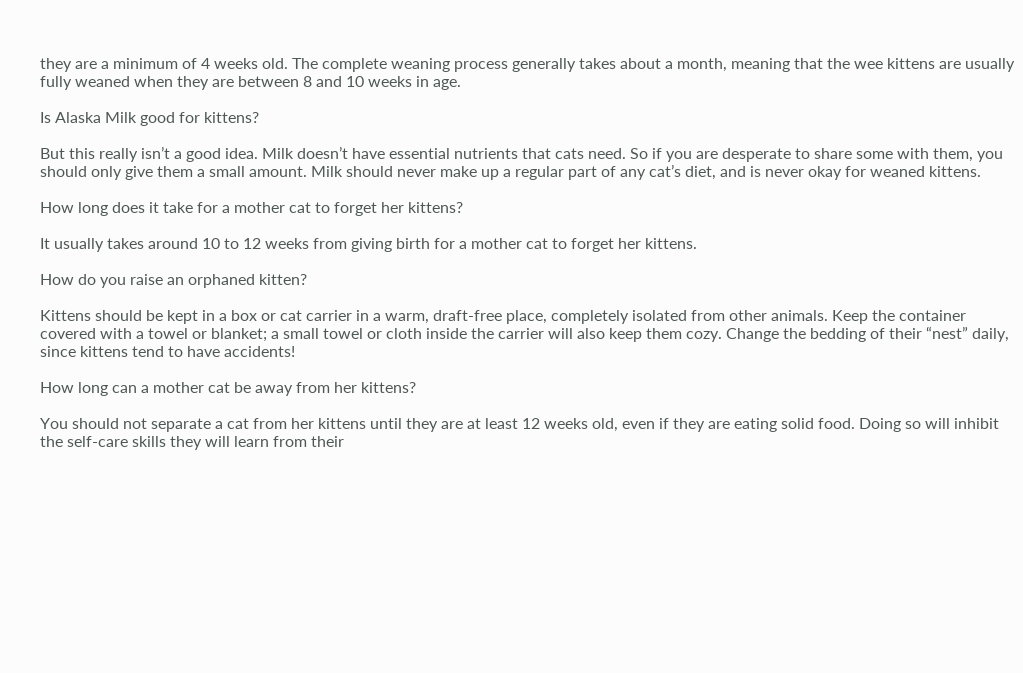they are a minimum of 4 weeks old. The complete weaning process generally takes about a month, meaning that the wee kittens are usually fully weaned when they are between 8 and 10 weeks in age.

Is Alaska Milk good for kittens?

But this really isn’t a good idea. Milk doesn’t have essential nutrients that cats need. So if you are desperate to share some with them, you should only give them a small amount. Milk should never make up a regular part of any cat’s diet, and is never okay for weaned kittens.

How long does it take for a mother cat to forget her kittens?

It usually takes around 10 to 12 weeks from giving birth for a mother cat to forget her kittens.

How do you raise an orphaned kitten?

Kittens should be kept in a box or cat carrier in a warm, draft-free place, completely isolated from other animals. Keep the container covered with a towel or blanket; a small towel or cloth inside the carrier will also keep them cozy. Change the bedding of their “nest” daily, since kittens tend to have accidents!

How long can a mother cat be away from her kittens?

You should not separate a cat from her kittens until they are at least 12 weeks old, even if they are eating solid food. Doing so will inhibit the self-care skills they will learn from their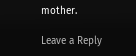mother.

Leave a Reply